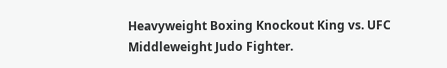Heavyweight Boxing Knockout King vs. UFC Middleweight Judo Fighter.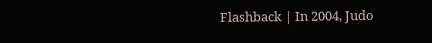Flashback | In 2004, Judo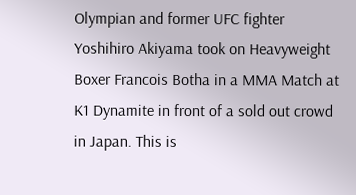Olympian and former UFC fighter Yoshihiro Akiyama took on Heavyweight Boxer Francois Botha in a MMA Match at K1 Dynamite in front of a sold out crowd in Japan. This is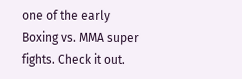one of the early Boxing vs. MMA super fights. Check it out.